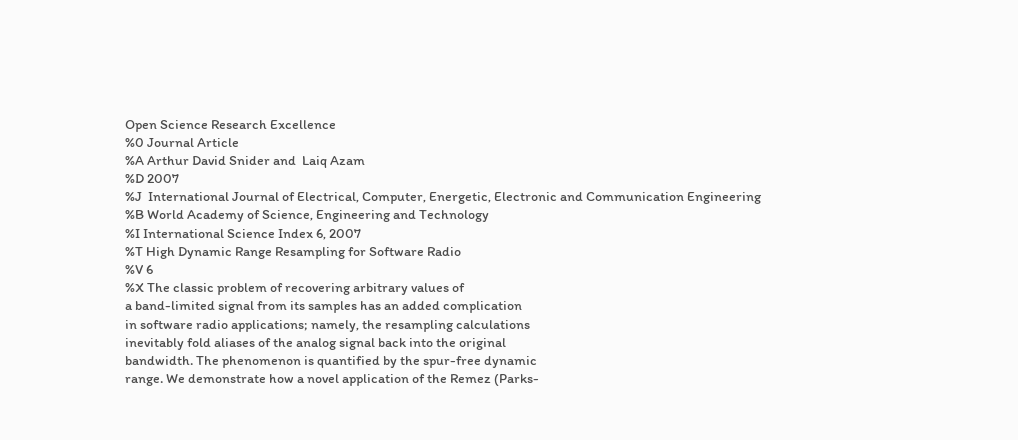Open Science Research Excellence
%0 Journal Article
%A Arthur David Snider and  Laiq Azam
%D 2007
%J  International Journal of Electrical, Computer, Energetic, Electronic and Communication Engineering
%B World Academy of Science, Engineering and Technology
%I International Science Index 6, 2007
%T High Dynamic Range Resampling for Software Radio
%V 6
%X The classic problem of recovering arbitrary values of
a band-limited signal from its samples has an added complication
in software radio applications; namely, the resampling calculations
inevitably fold aliases of the analog signal back into the original
bandwidth. The phenomenon is quantified by the spur-free dynamic
range. We demonstrate how a novel application of the Remez (Parks-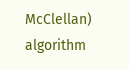McClellan) algorithm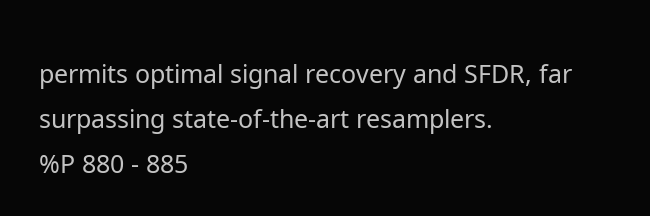permits optimal signal recovery and SFDR, far
surpassing state-of-the-art resamplers.
%P 880 - 885